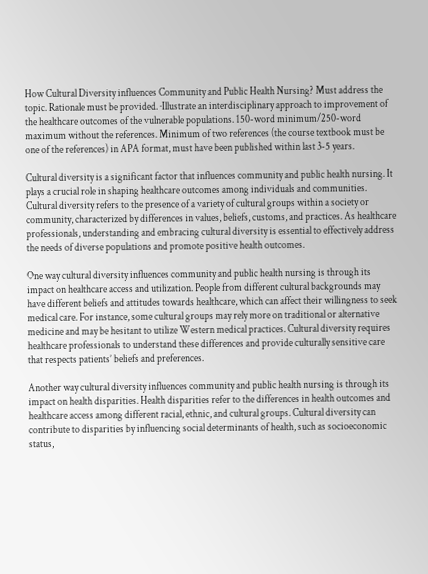How Cultural Diversity influences Community and Public Health Nursing? Must address the topic. Rationale must be provided. ·Illustrate an interdisciplinary approach to improvement of the healthcare outcomes of the vulnerable populations. 150-word minimum/250-word maximum without the references. Minimum of two references (the course textbook must be one of the references) in APA format, must have been published within last 3-5 years.

Cultural diversity is a significant factor that influences community and public health nursing. It plays a crucial role in shaping healthcare outcomes among individuals and communities. Cultural diversity refers to the presence of a variety of cultural groups within a society or community, characterized by differences in values, beliefs, customs, and practices. As healthcare professionals, understanding and embracing cultural diversity is essential to effectively address the needs of diverse populations and promote positive health outcomes.

One way cultural diversity influences community and public health nursing is through its impact on healthcare access and utilization. People from different cultural backgrounds may have different beliefs and attitudes towards healthcare, which can affect their willingness to seek medical care. For instance, some cultural groups may rely more on traditional or alternative medicine and may be hesitant to utilize Western medical practices. Cultural diversity requires healthcare professionals to understand these differences and provide culturally sensitive care that respects patients’ beliefs and preferences.

Another way cultural diversity influences community and public health nursing is through its impact on health disparities. Health disparities refer to the differences in health outcomes and healthcare access among different racial, ethnic, and cultural groups. Cultural diversity can contribute to disparities by influencing social determinants of health, such as socioeconomic status,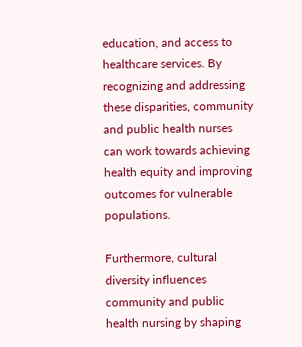education, and access to healthcare services. By recognizing and addressing these disparities, community and public health nurses can work towards achieving health equity and improving outcomes for vulnerable populations.

Furthermore, cultural diversity influences community and public health nursing by shaping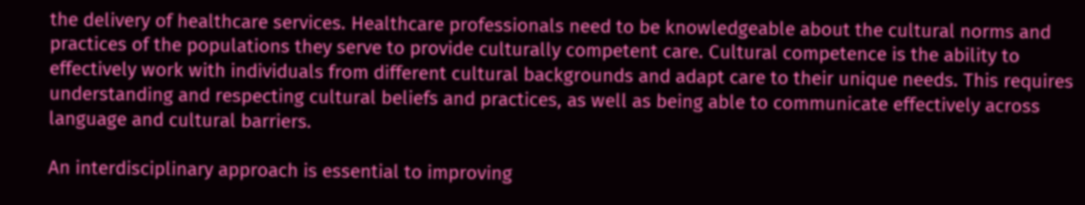the delivery of healthcare services. Healthcare professionals need to be knowledgeable about the cultural norms and practices of the populations they serve to provide culturally competent care. Cultural competence is the ability to effectively work with individuals from different cultural backgrounds and adapt care to their unique needs. This requires understanding and respecting cultural beliefs and practices, as well as being able to communicate effectively across language and cultural barriers.

An interdisciplinary approach is essential to improving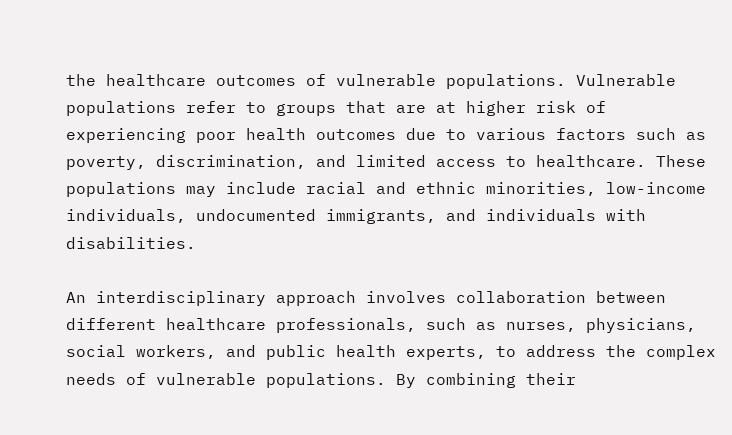the healthcare outcomes of vulnerable populations. Vulnerable populations refer to groups that are at higher risk of experiencing poor health outcomes due to various factors such as poverty, discrimination, and limited access to healthcare. These populations may include racial and ethnic minorities, low-income individuals, undocumented immigrants, and individuals with disabilities.

An interdisciplinary approach involves collaboration between different healthcare professionals, such as nurses, physicians, social workers, and public health experts, to address the complex needs of vulnerable populations. By combining their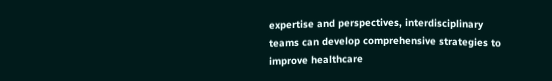expertise and perspectives, interdisciplinary teams can develop comprehensive strategies to improve healthcare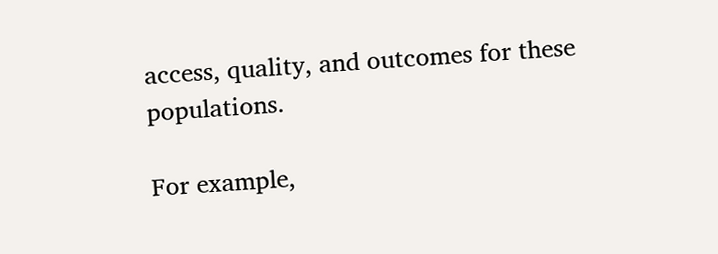access, quality, and outcomes for these populations.

For example,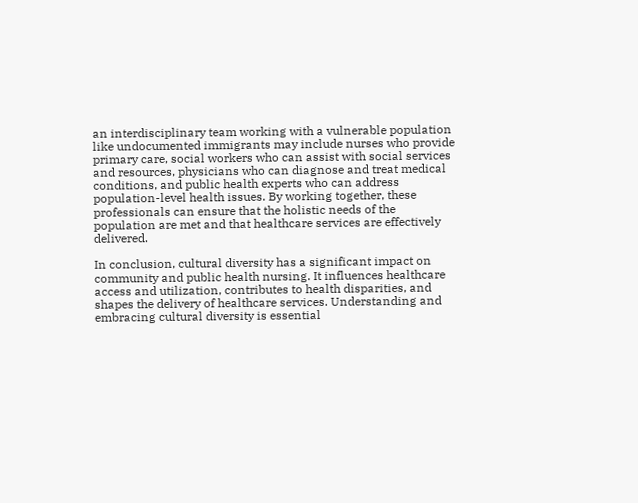an interdisciplinary team working with a vulnerable population like undocumented immigrants may include nurses who provide primary care, social workers who can assist with social services and resources, physicians who can diagnose and treat medical conditions, and public health experts who can address population-level health issues. By working together, these professionals can ensure that the holistic needs of the population are met and that healthcare services are effectively delivered.

In conclusion, cultural diversity has a significant impact on community and public health nursing. It influences healthcare access and utilization, contributes to health disparities, and shapes the delivery of healthcare services. Understanding and embracing cultural diversity is essential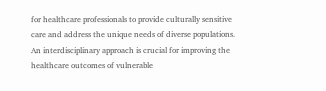for healthcare professionals to provide culturally sensitive care and address the unique needs of diverse populations. An interdisciplinary approach is crucial for improving the healthcare outcomes of vulnerable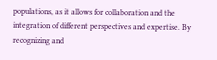populations, as it allows for collaboration and the integration of different perspectives and expertise. By recognizing and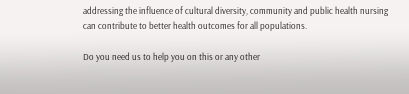addressing the influence of cultural diversity, community and public health nursing can contribute to better health outcomes for all populations.

Do you need us to help you on this or any other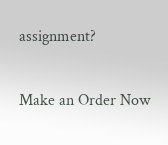assignment?

Make an Order Now